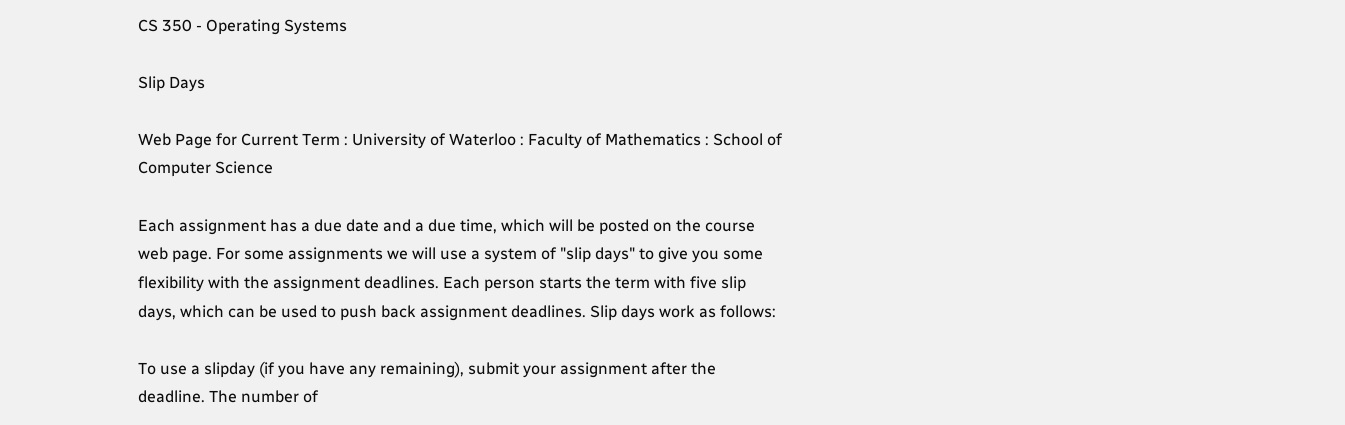CS 350 - Operating Systems

Slip Days

Web Page for Current Term : University of Waterloo : Faculty of Mathematics : School of Computer Science

Each assignment has a due date and a due time, which will be posted on the course web page. For some assignments we will use a system of "slip days" to give you some flexibility with the assignment deadlines. Each person starts the term with five slip days, which can be used to push back assignment deadlines. Slip days work as follows:

To use a slipday (if you have any remaining), submit your assignment after the deadline. The number of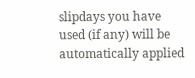slipdays you have used (if any) will be automatically applied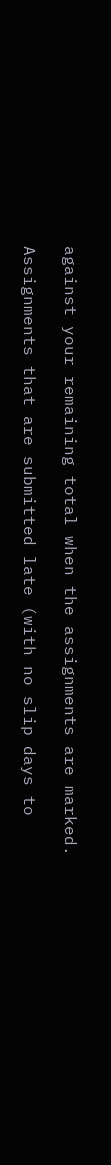against your remaining total when the assignments are marked.

Assignments that are submitted late (with no slip days to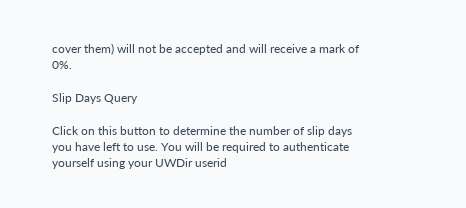cover them) will not be accepted and will receive a mark of 0%.

Slip Days Query

Click on this button to determine the number of slip days you have left to use. You will be required to authenticate yourself using your UWDir userid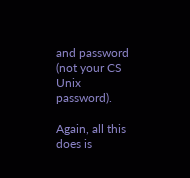and password (not your CS Unix password).

Again, all this does is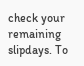check your remaining slipdays. To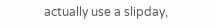actually use a slipday,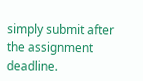simply submit after the assignment deadline.